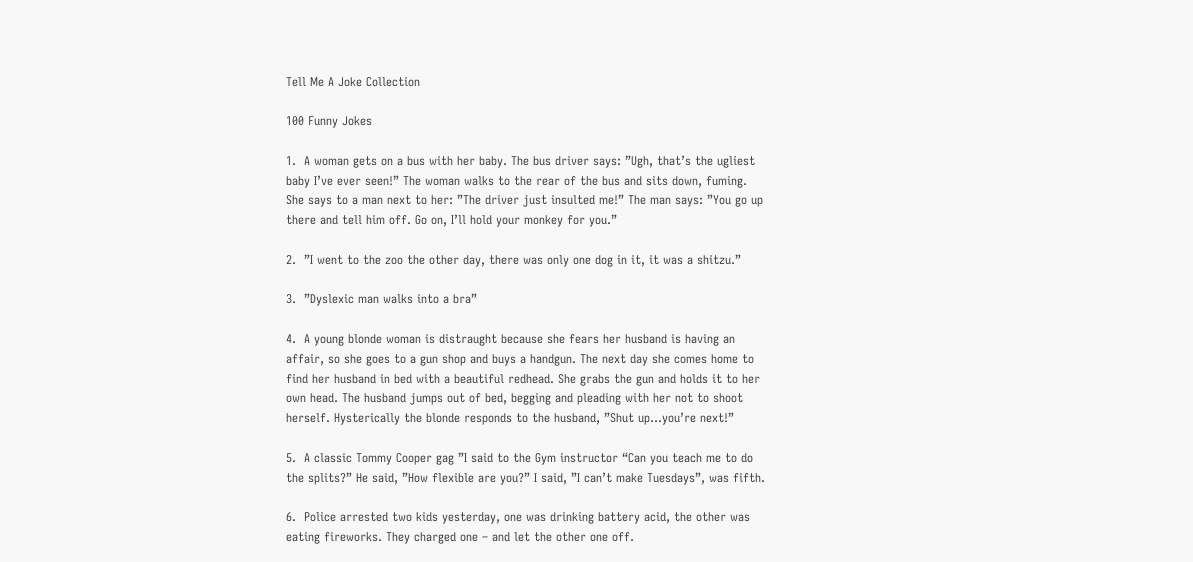Tell Me A Joke Collection

100 Funny Jokes

1.  A woman gets on a bus with her baby. The bus driver says: ”Ugh, that’s the ugliest baby I’ve ever seen!” The woman walks to the rear of the bus and sits down, fuming. She says to a man next to her: ”The driver just insulted me!” The man says: ”You go up there and tell him off. Go on, I’ll hold your monkey for you.”

2.  ”I went to the zoo the other day, there was only one dog in it, it was a shitzu.”

3.  ”Dyslexic man walks into a bra”

4.  A young blonde woman is distraught because she fears her husband is having an affair, so she goes to a gun shop and buys a handgun. The next day she comes home to find her husband in bed with a beautiful redhead. She grabs the gun and holds it to her own head. The husband jumps out of bed, begging and pleading with her not to shoot herself. Hysterically the blonde responds to the husband, ”Shut up…you’re next!”

5.  A classic Tommy Cooper gag ”I said to the Gym instructor “Can you teach me to do the splits?” He said, ”How flexible are you?” I said, ”I can’t make Tuesdays”, was fifth.

6.  Police arrested two kids yesterday, one was drinking battery acid, the other was eating fireworks. They charged one – and let the other one off.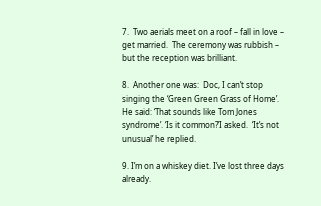7.  Two aerials meet on a roof – fall in love – get married.  The ceremony was rubbish – but the reception was brilliant.

8.  Another one was:  Doc, I can’t stop singing the ‘Green Green Grass of Home’. He said: ‘That sounds like Tom Jones syndrome’. ‘Is it common?’I asked.  ‘It’s not unusual’ he replied.

9. I’m on a whiskey diet. I’ve lost three days already.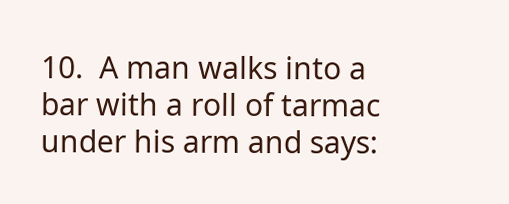10.  A man walks into a bar with a roll of tarmac under his arm and says: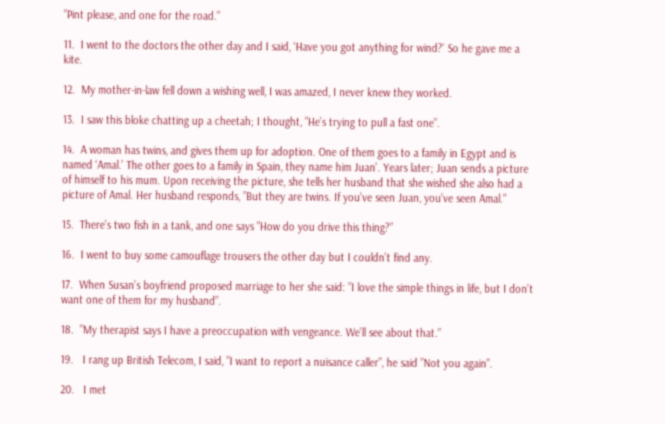”Pint please, and one for the road.”

11.  I went to the doctors the other day and I said, ‘Have you got anything for wind?’ So he gave me a kite.

12.  My mother-in-law fell down a wishing well, I was amazed, I never knew they worked.

13.  I saw this bloke chatting up a cheetah; I thought, ”He’s trying to pull a fast one”.

14.  A woman has twins, and gives them up for adoption. One of them goes to a family in Egypt and is named ‘Amal.’ The other goes to a family in Spain, they name him Juan’. Years later; Juan sends a picture of himself to his mum. Upon receiving the picture, she tells her husband that she wished she also had a picture of Amal. Her husband responds, ”But they are twins. If you’ve seen Juan, you’ve seen Amal.”

15.  There’s two fish in a tank, and one says ”How do you drive this thing?”

16.  I went to buy some camouflage trousers the other day but I couldn’t find any.

17.  When Susan’s boyfriend proposed marriage to her she said: ”I love the simple things in life, but I don’t want one of them for my husband”.

18.  ”My therapist says I have a preoccupation with vengeance. We’ll see about that.”

19.   I rang up British Telecom, I said, ”I want to report a nuisance caller”, he said ”Not you again”.

20.   I met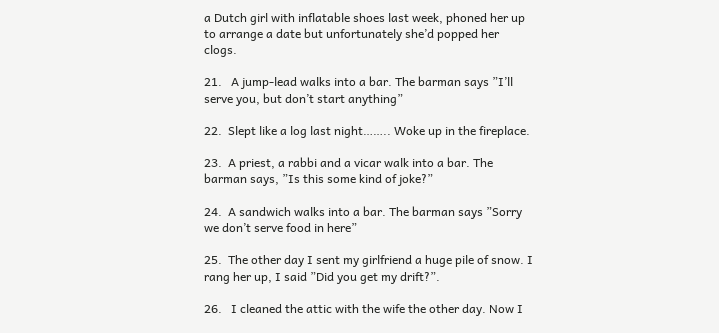a Dutch girl with inflatable shoes last week, phoned her up to arrange a date but unfortunately she’d popped her clogs.

21.   A jump-lead walks into a bar. The barman says ”I’ll serve you, but don’t start anything”

22.  Slept like a log last night…….. Woke up in the fireplace.

23.  A priest, a rabbi and a vicar walk into a bar. The barman says, ”Is this some kind of joke?”

24.  A sandwich walks into a bar. The barman says ”Sorry we don’t serve food in here”

25.  The other day I sent my girlfriend a huge pile of snow. I rang her up, I said ”Did you get my drift?”.

26.   I cleaned the attic with the wife the other day. Now I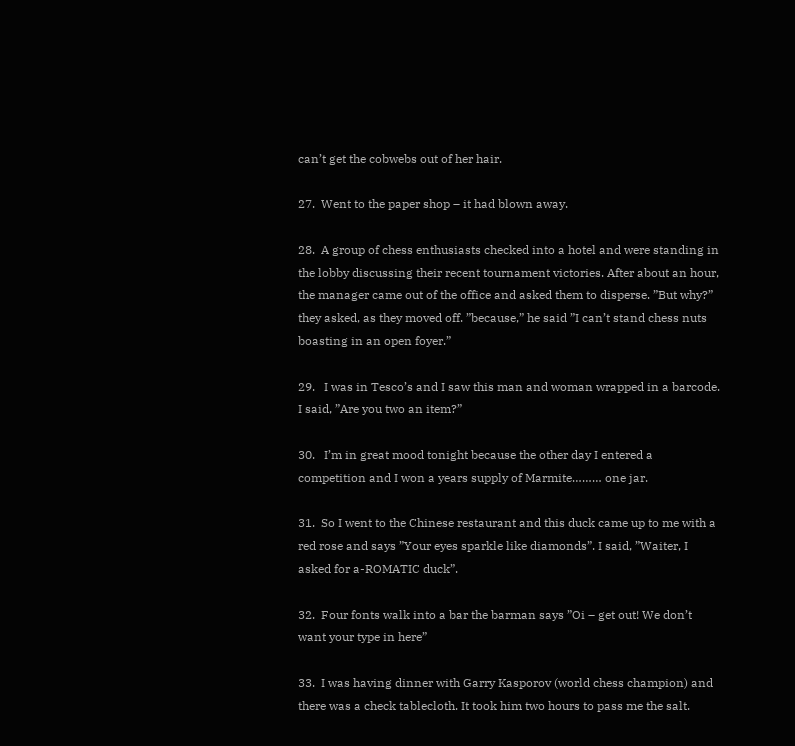can’t get the cobwebs out of her hair.

27.  Went to the paper shop – it had blown away.

28.  A group of chess enthusiasts checked into a hotel and were standing in the lobby discussing their recent tournament victories. After about an hour, the manager came out of the office and asked them to disperse. ”But why?” they asked, as they moved off. ”because,” he said ”I can’t stand chess nuts boasting in an open foyer.”

29.   I was in Tesco’s and I saw this man and woman wrapped in a barcode. I said, ”Are you two an item?”

30.   I’m in great mood tonight because the other day I entered a competition and I won a years supply of Marmite……… one jar.

31.  So I went to the Chinese restaurant and this duck came up to me with a red rose and says ”Your eyes sparkle like diamonds”. I said, ”Waiter, I asked for a-ROMATIC duck”.

32.  Four fonts walk into a bar the barman says ”Oi – get out! We don’t want your type in here”

33.  I was having dinner with Garry Kasporov (world chess champion) and there was a check tablecloth. It took him two hours to pass me the salt.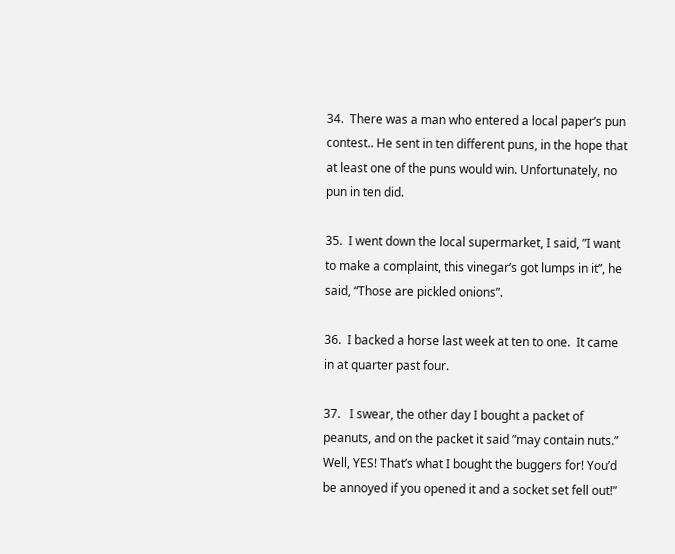34.  There was a man who entered a local paper’s pun contest.. He sent in ten different puns, in the hope that at least one of the puns would win. Unfortunately, no pun in ten did.

35.  I went down the local supermarket, I said, ”I want to make a complaint, this vinegar’s got lumps in it”, he said, “Those are pickled onions”.

36.  I backed a horse last week at ten to one.  It came in at quarter past four.

37.   I swear, the other day I bought a packet of peanuts, and on the packet it said ”may contain nuts.” Well, YES! That’s what I bought the buggers for! You’d be annoyed if you opened it and a socket set fell out!”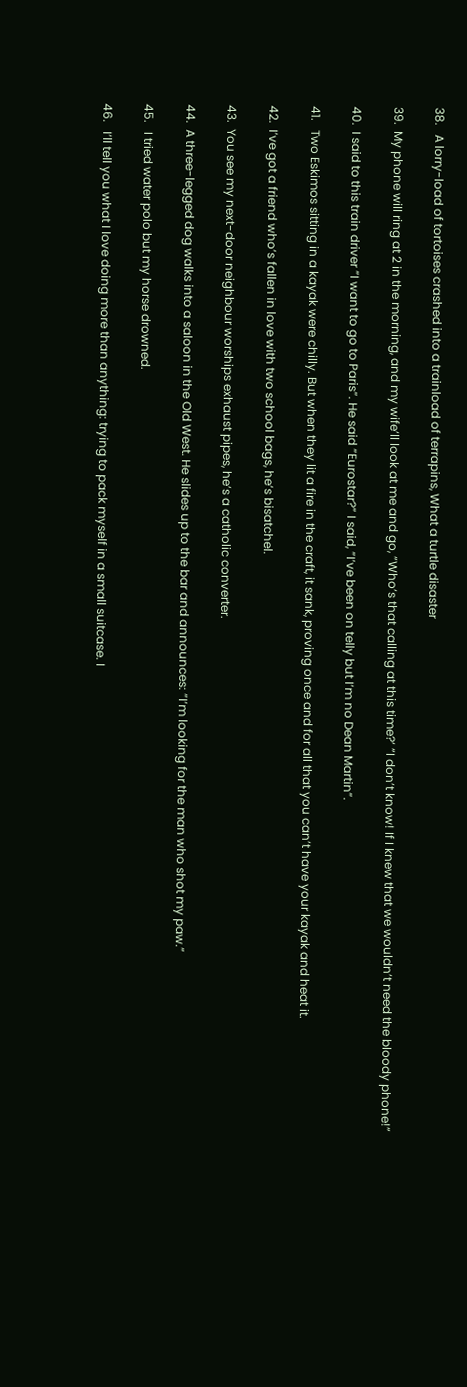38.   A lorry-load of tortoises crashed into a trainload of terrapins, What a turtle disaster

39.  My phone will ring at 2 in the morning, and my wife’ll look at me and go, ”Who’s that calling at this time?’ ”I don’t know! If I knew that we wouldn’t need the bloody phone!”

40.  I said to this train driver ”I want to go to Paris”. He said ”Eurostar?” I said, ”I’ve been on telly but I’m no Dean Martin”.

41.   Two Eskimos sitting in a kayak were chilly. But when they lit a fire in the craft, it sank, proving once and for all that you can’t have your kayak and heat it.

42.  I’ve got a friend who’s fallen in love with two school bags, he’s bisatchel.

43.  You see my next-door neighbour worships exhaust pipes, he’s a catholic converter.

44.  A three-legged dog walks into a saloon in the Old West. He slides up to the bar and announces: ”I’m looking for the man who shot my paw.”

45.   I tried water polo but my horse drowned.

46.   I’ll tell you what I love doing more than anything: trying to pack myself in a small suitcase. I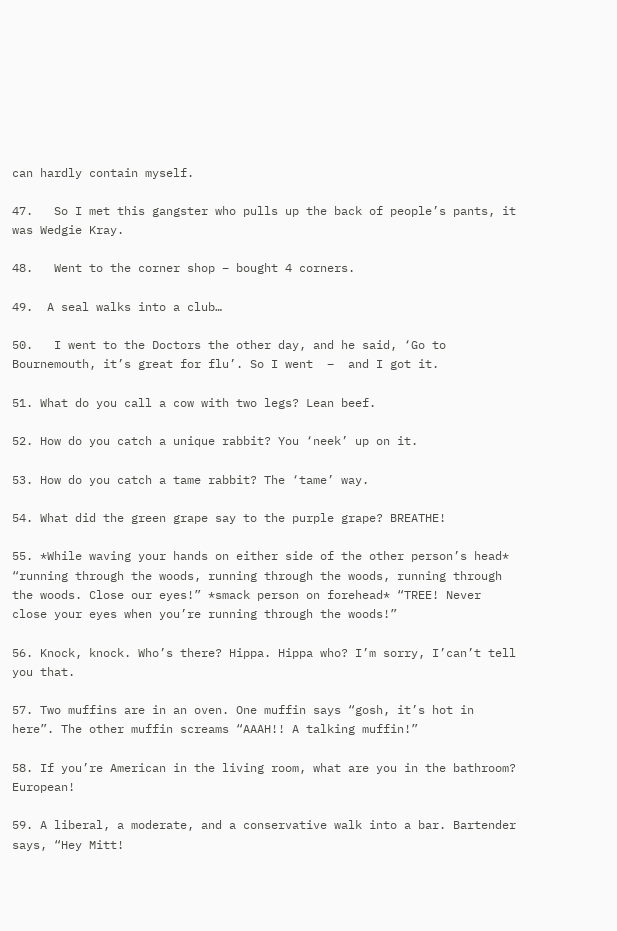can hardly contain myself.

47.   So I met this gangster who pulls up the back of people’s pants, it was Wedgie Kray.

48.   Went to the corner shop – bought 4 corners.

49.  A seal walks into a club…

50.   I went to the Doctors the other day, and he said, ‘Go to Bournemouth, it’s great for flu’. So I went  –  and I got it.

51. What do you call a cow with two legs? Lean beef.

52. How do you catch a unique rabbit? You ‘neek’ up on it.

53. How do you catch a tame rabbit? The ‘tame’ way.

54. What did the green grape say to the purple grape? BREATHE!

55. *While waving your hands on either side of the other person’s head* “running through the woods, running through the woods, running through the woods. Close our eyes!” *smack person on forehead* “TREE! Never close your eyes when you’re running through the woods!”

56. Knock, knock. Who’s there? Hippa. Hippa who? I’m sorry, I’can’t tell you that.

57. Two muffins are in an oven. One muffin says “gosh, it’s hot in here”. The other muffin screams “AAAH!! A talking muffin!”

58. If you’re American in the living room, what are you in the bathroom? European!

59. A liberal, a moderate, and a conservative walk into a bar. Bartender says, “Hey Mitt!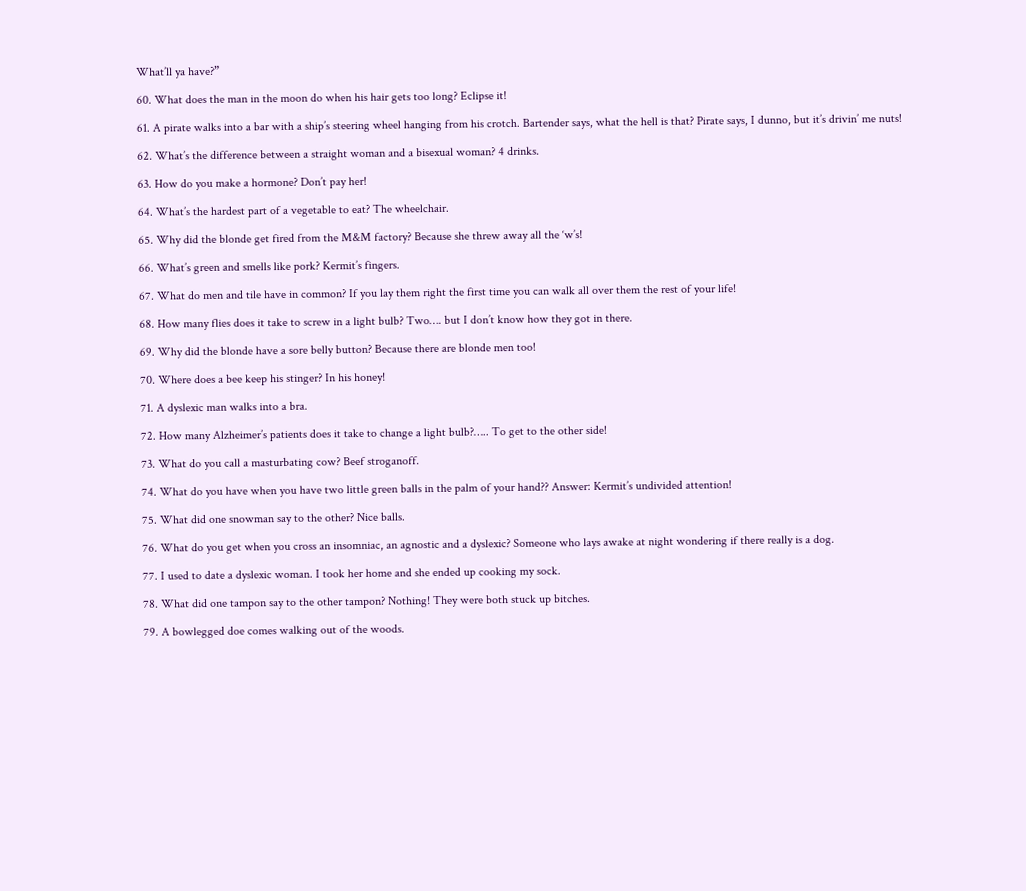What’ll ya have?”

60. What does the man in the moon do when his hair gets too long? Eclipse it!

61. A pirate walks into a bar with a ship’s steering wheel hanging from his crotch. Bartender says, what the hell is that? Pirate says, I dunno, but it’s drivin’ me nuts!

62. What’s the difference between a straight woman and a bisexual woman? 4 drinks.

63. How do you make a hormone? Don’t pay her!

64. What’s the hardest part of a vegetable to eat? The wheelchair.

65. Why did the blonde get fired from the M&M factory? Because she threw away all the ‘w’s!

66. What’s green and smells like pork? Kermit’s fingers.

67. What do men and tile have in common? If you lay them right the first time you can walk all over them the rest of your life!

68. How many flies does it take to screw in a light bulb? Two…. but I don’t know how they got in there.

69. Why did the blonde have a sore belly button? Because there are blonde men too!

70. Where does a bee keep his stinger? In his honey!

71. A dyslexic man walks into a bra.

72. How many Alzheimer’s patients does it take to change a light bulb?….. To get to the other side!

73. What do you call a masturbating cow? Beef stroganoff.

74. What do you have when you have two little green balls in the palm of your hand?? Answer: Kermit’s undivided attention!

75. What did one snowman say to the other? Nice balls.

76. What do you get when you cross an insomniac, an agnostic and a dyslexic? Someone who lays awake at night wondering if there really is a dog.

77. I used to date a dyslexic woman. I took her home and she ended up cooking my sock.

78. What did one tampon say to the other tampon? Nothing! They were both stuck up bitches.

79. A bowlegged doe comes walking out of the woods.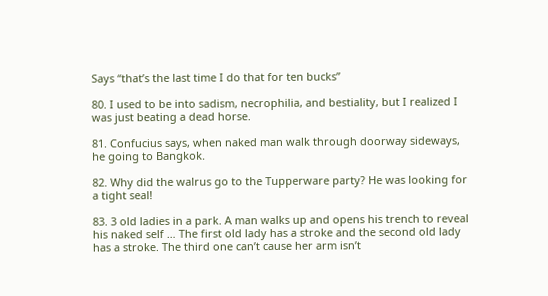Says “that’s the last time I do that for ten bucks”

80. I used to be into sadism, necrophilia, and bestiality, but I realized I was just beating a dead horse.

81. Confucius says, when naked man walk through doorway sideways, he going to Bangkok.

82. Why did the walrus go to the Tupperware party? He was looking for a tight seal!

83. 3 old ladies in a park. A man walks up and opens his trench to reveal his naked self … The first old lady has a stroke and the second old lady has a stroke. The third one can’t cause her arm isn’t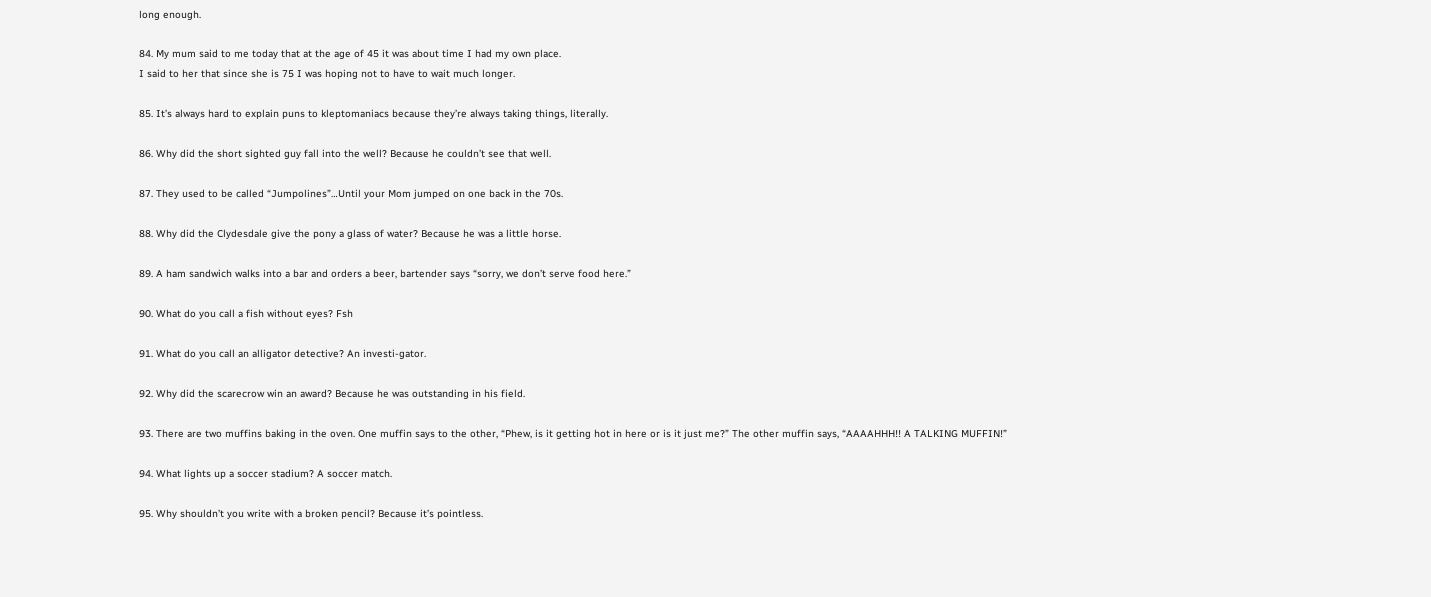long enough.

84. My mum said to me today that at the age of 45 it was about time I had my own place.
I said to her that since she is 75 I was hoping not to have to wait much longer.

85. It’s always hard to explain puns to kleptomaniacs because they’re always taking things, literally.

86. Why did the short sighted guy fall into the well? Because he couldn’t see that well.

87. They used to be called “Jumpolines”…Until your Mom jumped on one back in the 70s.

88. Why did the Clydesdale give the pony a glass of water? Because he was a little horse.

89. A ham sandwich walks into a bar and orders a beer, bartender says “sorry, we don’t serve food here.”

90. What do you call a fish without eyes? Fsh

91. What do you call an alligator detective? An investi-gator.

92. Why did the scarecrow win an award? Because he was outstanding in his field.

93. There are two muffins baking in the oven. One muffin says to the other, “Phew, is it getting hot in here or is it just me?” The other muffin says, “AAAAHHH!! A TALKING MUFFIN!”

94. What lights up a soccer stadium? A soccer match.

95. Why shouldn’t you write with a broken pencil? Because it’s pointless.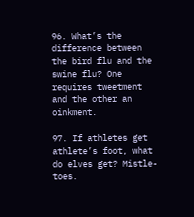96. What’s the difference between the bird flu and the swine flu? One requires tweetment and the other an oinkment.

97. If athletes get athlete’s foot, what do elves get? Mistle-toes.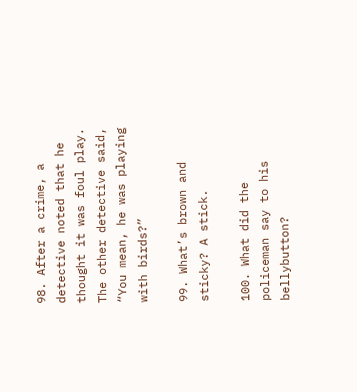98. After a crime, a detective noted that he thought it was foul play. The other detective said, “You mean, he was playing with birds?”

99. What’s brown and sticky? A stick.

100. What did the policeman say to his bellybutton?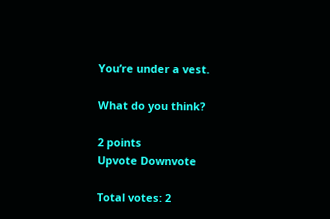You’re under a vest.

What do you think?

2 points
Upvote Downvote

Total votes: 2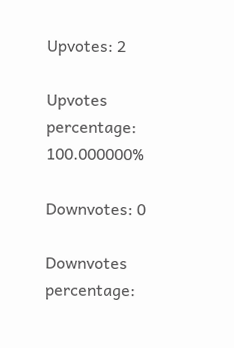Upvotes: 2

Upvotes percentage: 100.000000%

Downvotes: 0

Downvotes percentage: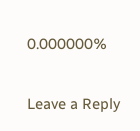0.000000%


Leave a Reply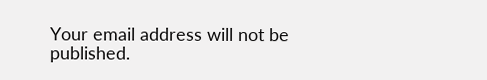Your email address will not be published.